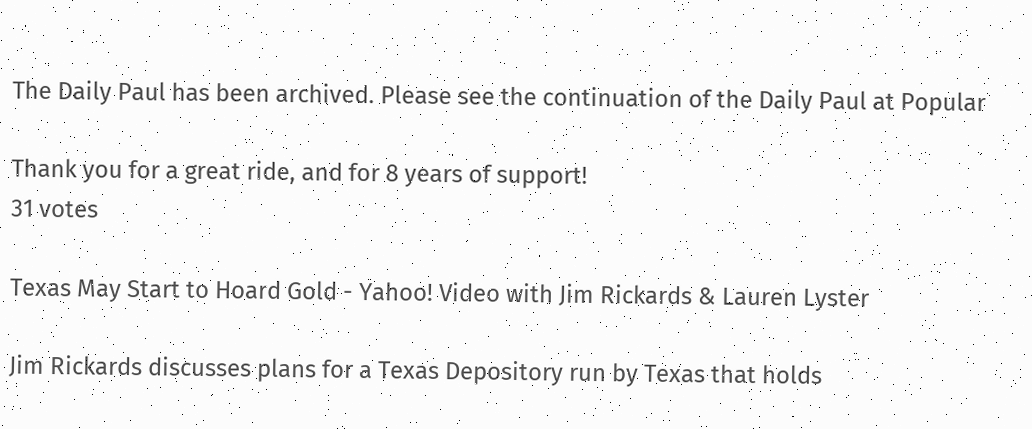The Daily Paul has been archived. Please see the continuation of the Daily Paul at Popular

Thank you for a great ride, and for 8 years of support!
31 votes

Texas May Start to Hoard Gold - Yahoo! Video with Jim Rickards & Lauren Lyster

Jim Rickards discusses plans for a Texas Depository run by Texas that holds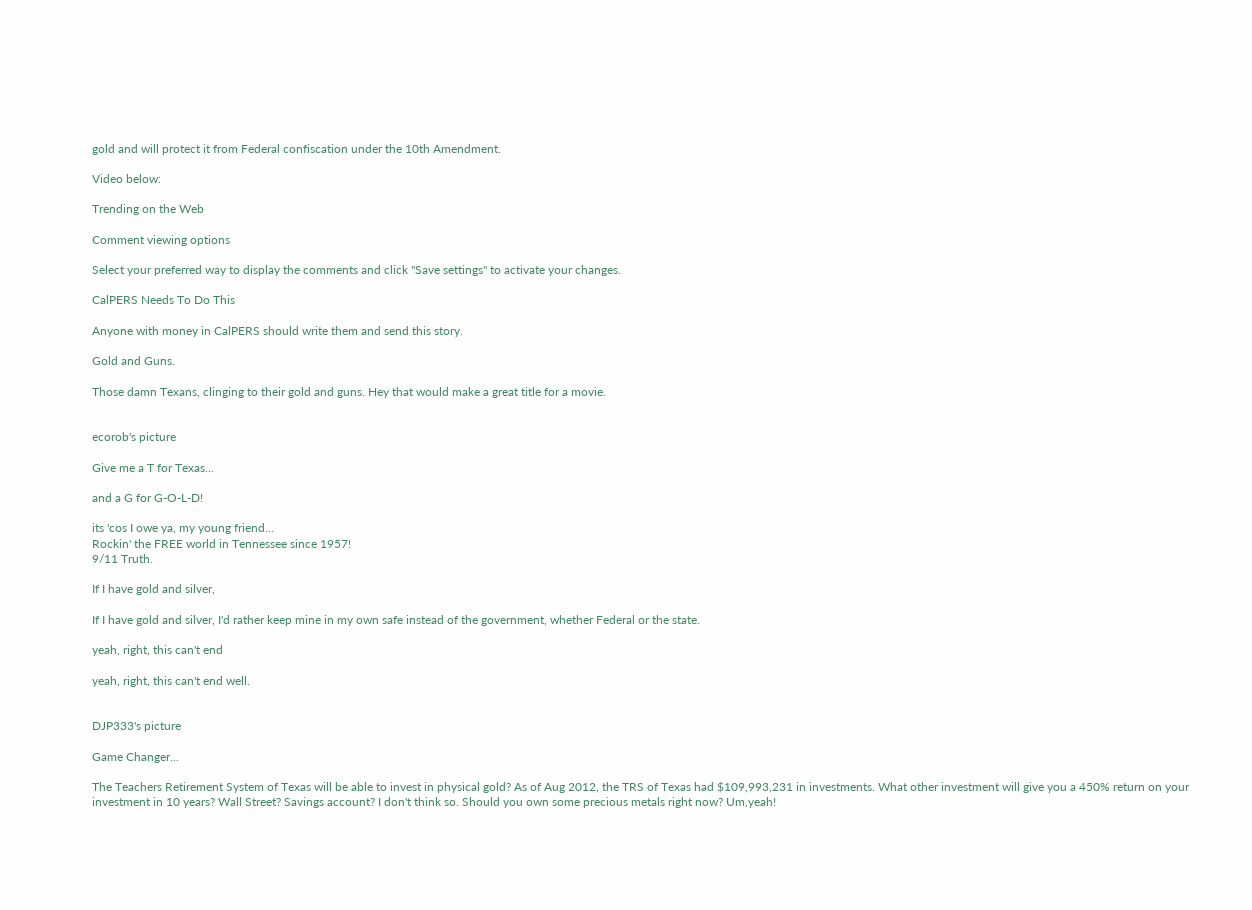gold and will protect it from Federal confiscation under the 10th Amendment.

Video below:

Trending on the Web

Comment viewing options

Select your preferred way to display the comments and click "Save settings" to activate your changes.

CalPERS Needs To Do This

Anyone with money in CalPERS should write them and send this story.

Gold and Guns.

Those damn Texans, clinging to their gold and guns. Hey that would make a great title for a movie.


ecorob's picture

Give me a T for Texas...

and a G for G-O-L-D!

its 'cos I owe ya, my young friend...
Rockin' the FREE world in Tennessee since 1957!
9/11 Truth.

If I have gold and silver,

If I have gold and silver, I'd rather keep mine in my own safe instead of the government, whether Federal or the state.

yeah, right, this can't end

yeah, right, this can't end well.


DJP333's picture

Game Changer...

The Teachers Retirement System of Texas will be able to invest in physical gold? As of Aug 2012, the TRS of Texas had $109,993,231 in investments. What other investment will give you a 450% return on your investment in 10 years? Wall Street? Savings account? I don't think so. Should you own some precious metals right now? Um,yeah!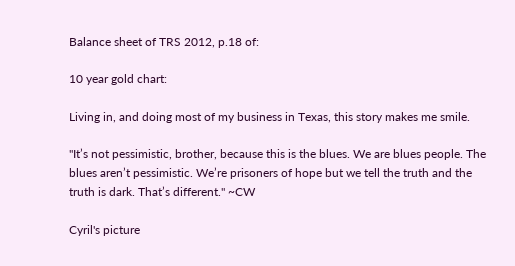Balance sheet of TRS 2012, p.18 of:

10 year gold chart:

Living in, and doing most of my business in Texas, this story makes me smile.

"It’s not pessimistic, brother, because this is the blues. We are blues people. The blues aren’t pessimistic. We’re prisoners of hope but we tell the truth and the truth is dark. That’s different." ~CW

Cyril's picture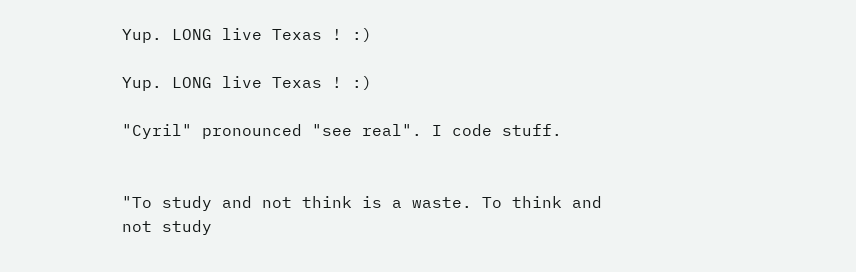Yup. LONG live Texas ! :)

Yup. LONG live Texas ! :)

"Cyril" pronounced "see real". I code stuff.


"To study and not think is a waste. To think and not study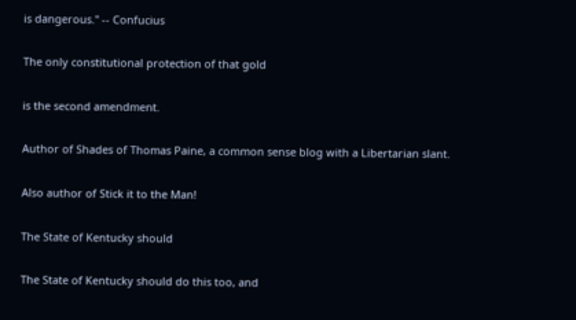is dangerous." -- Confucius

The only constitutional protection of that gold

is the second amendment.

Author of Shades of Thomas Paine, a common sense blog with a Libertarian slant.

Also author of Stick it to the Man!

The State of Kentucky should

The State of Kentucky should do this too, and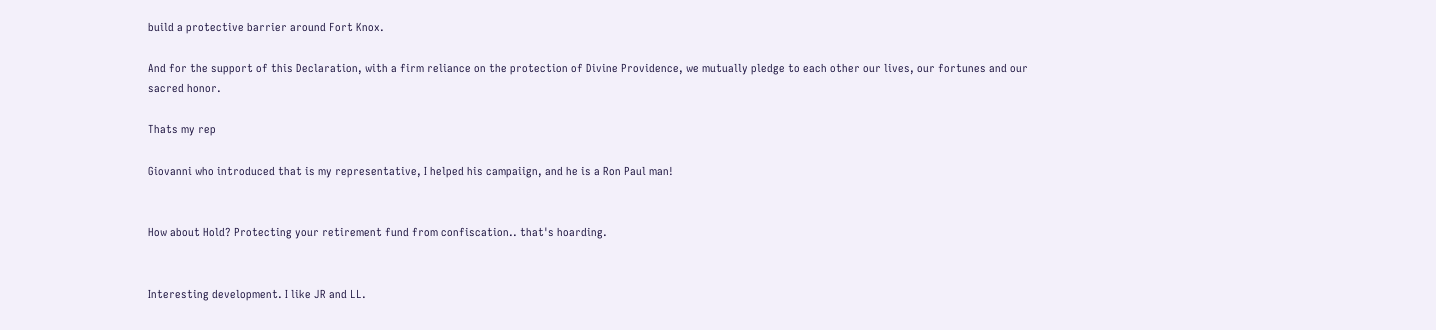build a protective barrier around Fort Knox.

And for the support of this Declaration, with a firm reliance on the protection of Divine Providence, we mutually pledge to each other our lives, our fortunes and our sacred honor.

Thats my rep

Giovanni who introduced that is my representative, I helped his campaiign, and he is a Ron Paul man!


How about Hold? Protecting your retirement fund from confiscation.. that's hoarding.


Interesting development. I like JR and LL.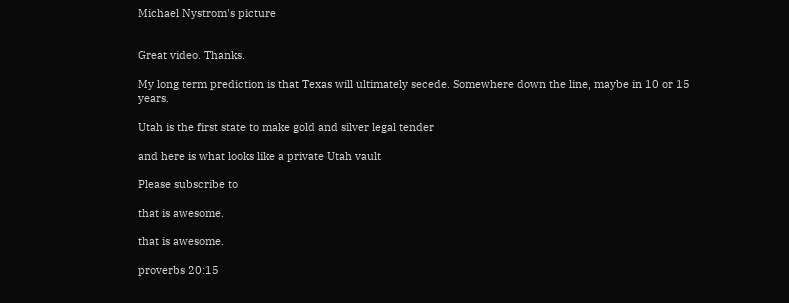Michael Nystrom's picture


Great video. Thanks.

My long term prediction is that Texas will ultimately secede. Somewhere down the line, maybe in 10 or 15 years.

Utah is the first state to make gold and silver legal tender

and here is what looks like a private Utah vault

Please subscribe to

that is awesome.

that is awesome.

proverbs 20:15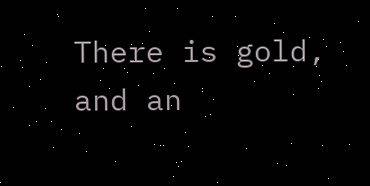There is gold, and an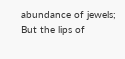abundance of jewels;
But the lips of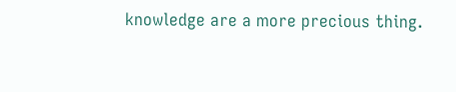knowledge are a more precious thing.